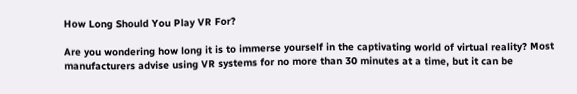How Long Should You Play VR For?

Are you wondering how long it is to immerse yourself in the captivating world of virtual reality? Most manufacturers advise using VR systems for no more than 30 minutes at a time, but it can be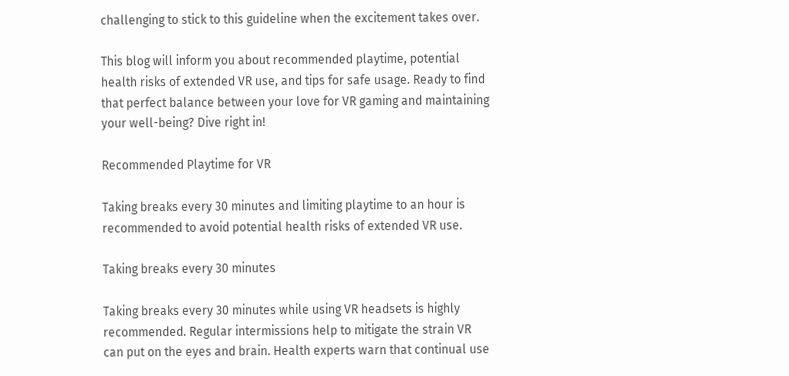challenging to stick to this guideline when the excitement takes over.

This blog will inform you about recommended playtime, potential health risks of extended VR use, and tips for safe usage. Ready to find that perfect balance between your love for VR gaming and maintaining your well-being? Dive right in!

Recommended Playtime for VR

Taking breaks every 30 minutes and limiting playtime to an hour is recommended to avoid potential health risks of extended VR use.

Taking breaks every 30 minutes

Taking breaks every 30 minutes while using VR headsets is highly recommended. Regular intermissions help to mitigate the strain VR can put on the eyes and brain. Health experts warn that continual use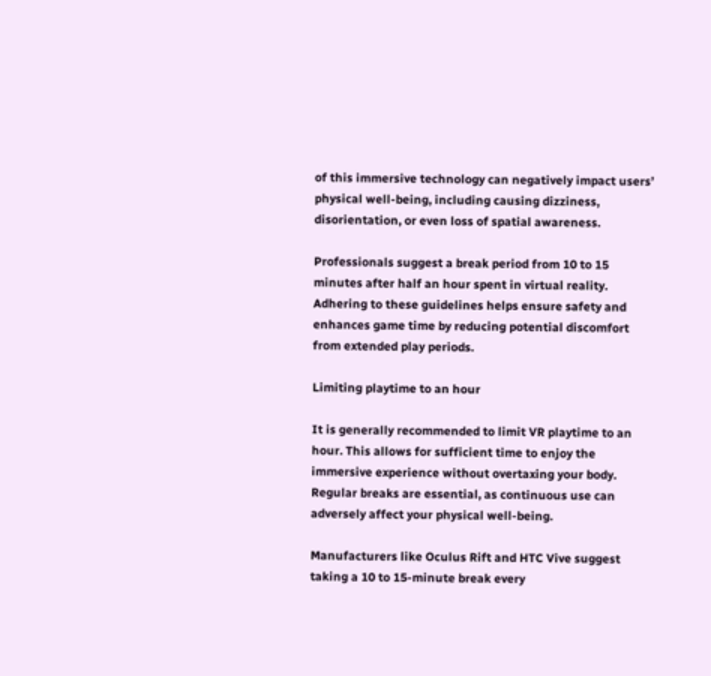of this immersive technology can negatively impact users’ physical well-being, including causing dizziness, disorientation, or even loss of spatial awareness.

Professionals suggest a break period from 10 to 15 minutes after half an hour spent in virtual reality. Adhering to these guidelines helps ensure safety and enhances game time by reducing potential discomfort from extended play periods.

Limiting playtime to an hour

It is generally recommended to limit VR playtime to an hour. This allows for sufficient time to enjoy the immersive experience without overtaxing your body. Regular breaks are essential, as continuous use can adversely affect your physical well-being.

Manufacturers like Oculus Rift and HTC Vive suggest taking a 10 to 15-minute break every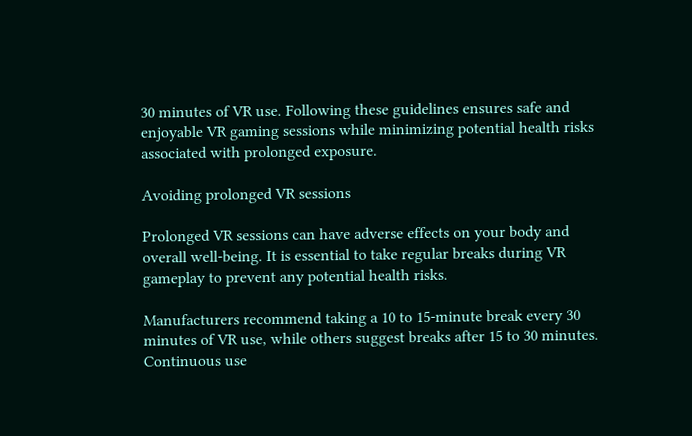30 minutes of VR use. Following these guidelines ensures safe and enjoyable VR gaming sessions while minimizing potential health risks associated with prolonged exposure.

Avoiding prolonged VR sessions

Prolonged VR sessions can have adverse effects on your body and overall well-being. It is essential to take regular breaks during VR gameplay to prevent any potential health risks.

Manufacturers recommend taking a 10 to 15-minute break every 30 minutes of VR use, while others suggest breaks after 15 to 30 minutes. Continuous use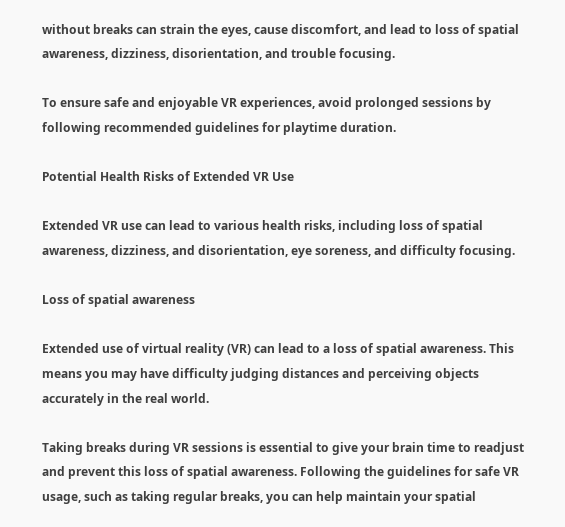without breaks can strain the eyes, cause discomfort, and lead to loss of spatial awareness, dizziness, disorientation, and trouble focusing.

To ensure safe and enjoyable VR experiences, avoid prolonged sessions by following recommended guidelines for playtime duration.

Potential Health Risks of Extended VR Use

Extended VR use can lead to various health risks, including loss of spatial awareness, dizziness, and disorientation, eye soreness, and difficulty focusing.

Loss of spatial awareness

Extended use of virtual reality (VR) can lead to a loss of spatial awareness. This means you may have difficulty judging distances and perceiving objects accurately in the real world.

Taking breaks during VR sessions is essential to give your brain time to readjust and prevent this loss of spatial awareness. Following the guidelines for safe VR usage, such as taking regular breaks, you can help maintain your spatial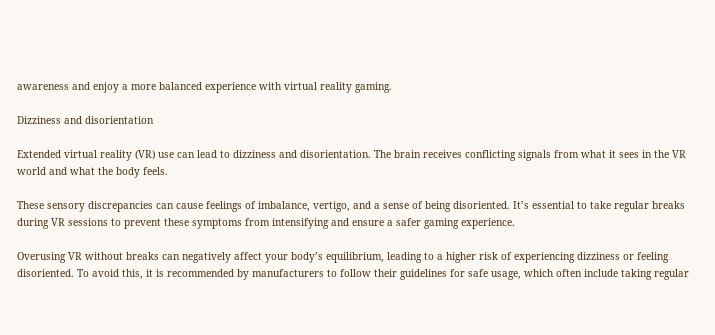awareness and enjoy a more balanced experience with virtual reality gaming.

Dizziness and disorientation

Extended virtual reality (VR) use can lead to dizziness and disorientation. The brain receives conflicting signals from what it sees in the VR world and what the body feels.

These sensory discrepancies can cause feelings of imbalance, vertigo, and a sense of being disoriented. It’s essential to take regular breaks during VR sessions to prevent these symptoms from intensifying and ensure a safer gaming experience.

Overusing VR without breaks can negatively affect your body’s equilibrium, leading to a higher risk of experiencing dizziness or feeling disoriented. To avoid this, it is recommended by manufacturers to follow their guidelines for safe usage, which often include taking regular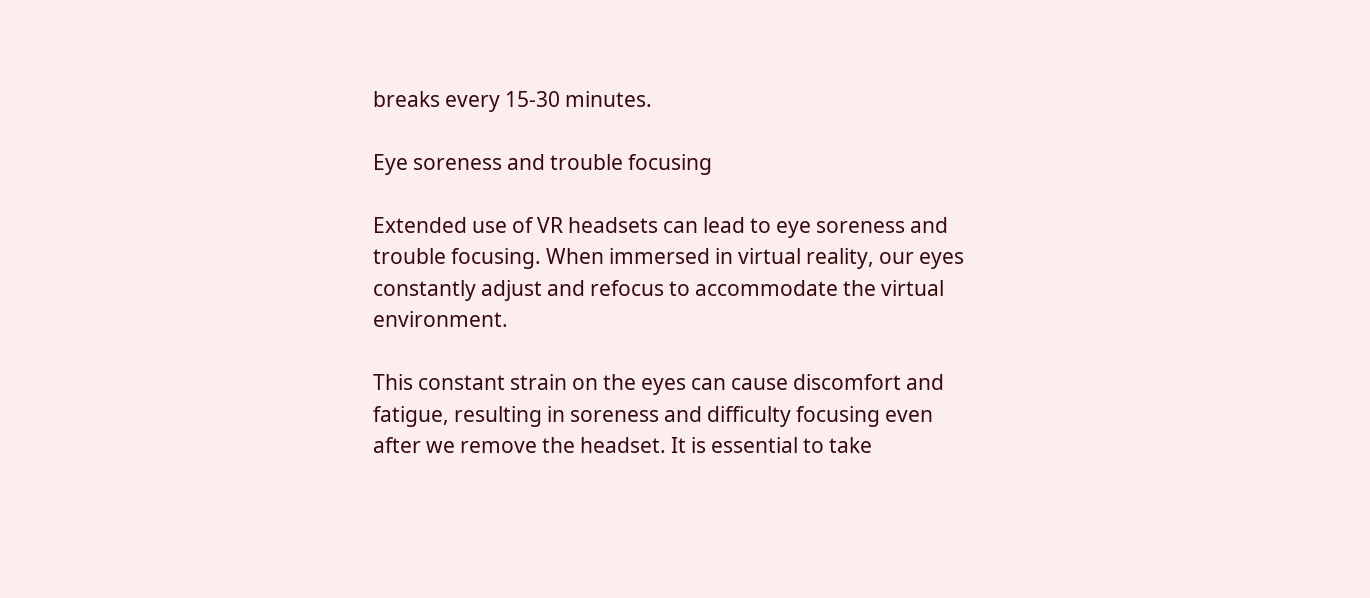breaks every 15-30 minutes.

Eye soreness and trouble focusing

Extended use of VR headsets can lead to eye soreness and trouble focusing. When immersed in virtual reality, our eyes constantly adjust and refocus to accommodate the virtual environment.

This constant strain on the eyes can cause discomfort and fatigue, resulting in soreness and difficulty focusing even after we remove the headset. It is essential to take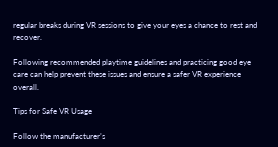regular breaks during VR sessions to give your eyes a chance to rest and recover.

Following recommended playtime guidelines and practicing good eye care can help prevent these issues and ensure a safer VR experience overall.

Tips for Safe VR Usage

Follow the manufacturer’s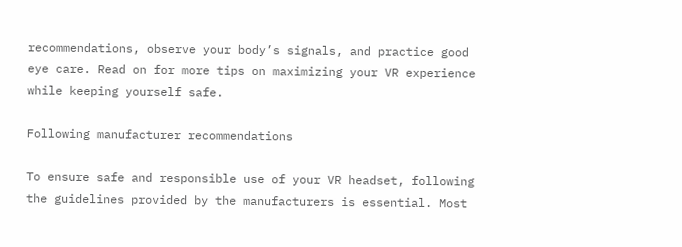recommendations, observe your body’s signals, and practice good eye care. Read on for more tips on maximizing your VR experience while keeping yourself safe.

Following manufacturer recommendations

To ensure safe and responsible use of your VR headset, following the guidelines provided by the manufacturers is essential. Most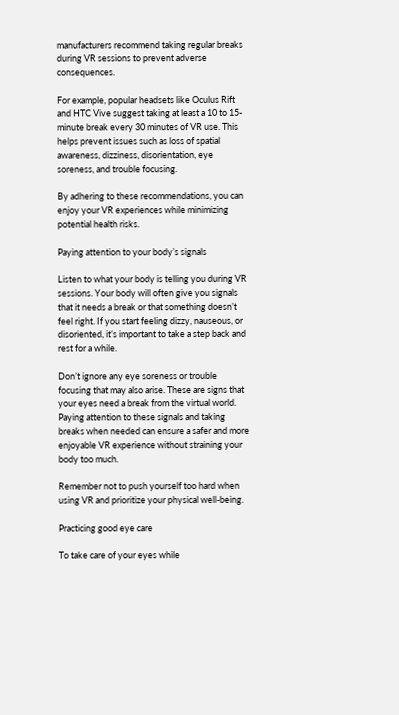manufacturers recommend taking regular breaks during VR sessions to prevent adverse consequences.

For example, popular headsets like Oculus Rift and HTC Vive suggest taking at least a 10 to 15-minute break every 30 minutes of VR use. This helps prevent issues such as loss of spatial awareness, dizziness, disorientation, eye soreness, and trouble focusing.

By adhering to these recommendations, you can enjoy your VR experiences while minimizing potential health risks.

Paying attention to your body’s signals

Listen to what your body is telling you during VR sessions. Your body will often give you signals that it needs a break or that something doesn’t feel right. If you start feeling dizzy, nauseous, or disoriented, it’s important to take a step back and rest for a while.

Don’t ignore any eye soreness or trouble focusing that may also arise. These are signs that your eyes need a break from the virtual world. Paying attention to these signals and taking breaks when needed can ensure a safer and more enjoyable VR experience without straining your body too much.

Remember not to push yourself too hard when using VR and prioritize your physical well-being.

Practicing good eye care

To take care of your eyes while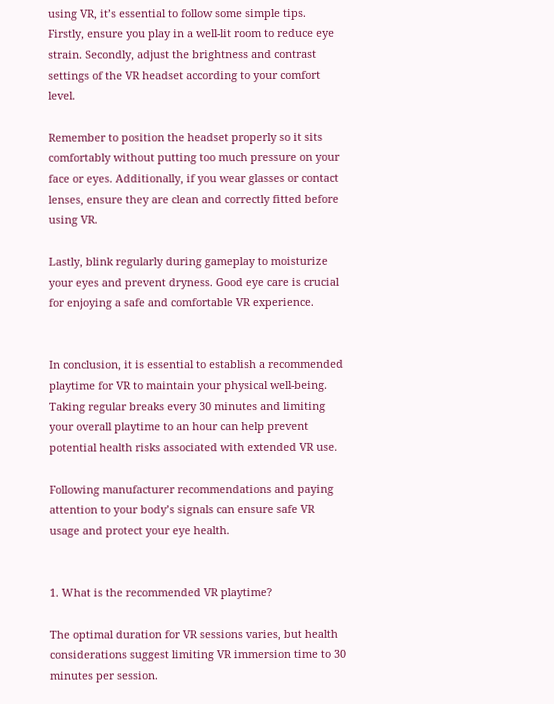using VR, it’s essential to follow some simple tips. Firstly, ensure you play in a well-lit room to reduce eye strain. Secondly, adjust the brightness and contrast settings of the VR headset according to your comfort level.

Remember to position the headset properly so it sits comfortably without putting too much pressure on your face or eyes. Additionally, if you wear glasses or contact lenses, ensure they are clean and correctly fitted before using VR.

Lastly, blink regularly during gameplay to moisturize your eyes and prevent dryness. Good eye care is crucial for enjoying a safe and comfortable VR experience.


In conclusion, it is essential to establish a recommended playtime for VR to maintain your physical well-being. Taking regular breaks every 30 minutes and limiting your overall playtime to an hour can help prevent potential health risks associated with extended VR use.

Following manufacturer recommendations and paying attention to your body’s signals can ensure safe VR usage and protect your eye health.


1. What is the recommended VR playtime?

The optimal duration for VR sessions varies, but health considerations suggest limiting VR immersion time to 30 minutes per session.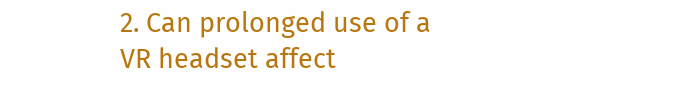2. Can prolonged use of a VR headset affect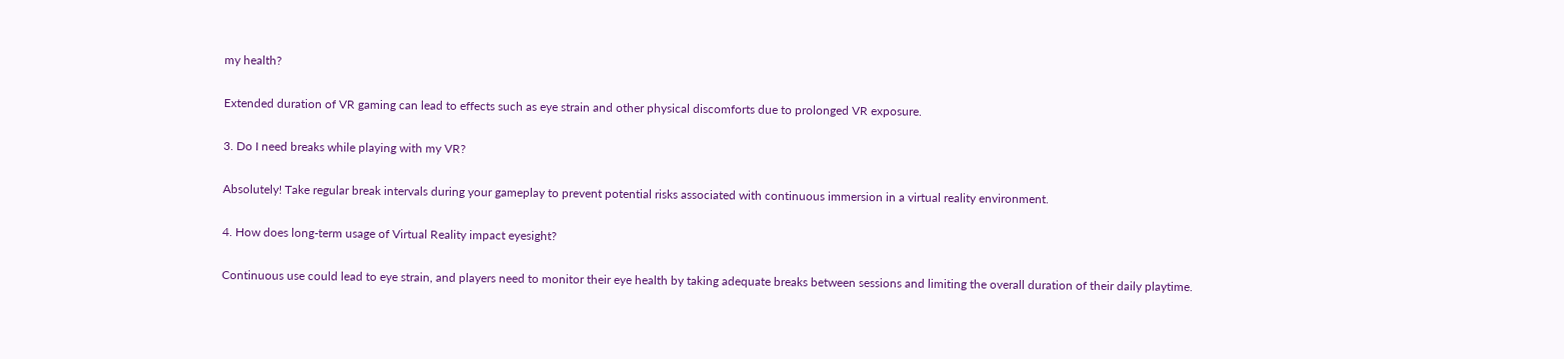my health?

Extended duration of VR gaming can lead to effects such as eye strain and other physical discomforts due to prolonged VR exposure.

3. Do I need breaks while playing with my VR?

Absolutely! Take regular break intervals during your gameplay to prevent potential risks associated with continuous immersion in a virtual reality environment.

4. How does long-term usage of Virtual Reality impact eyesight?

Continuous use could lead to eye strain, and players need to monitor their eye health by taking adequate breaks between sessions and limiting the overall duration of their daily playtime.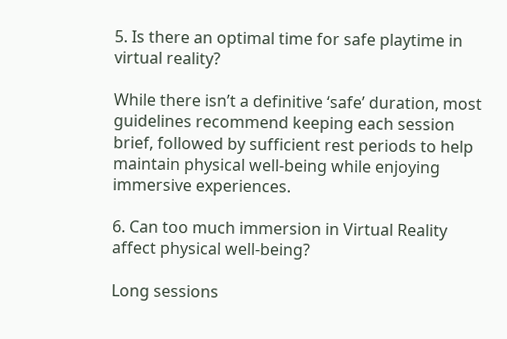5. Is there an optimal time for safe playtime in virtual reality?

While there isn’t a definitive ‘safe’ duration, most guidelines recommend keeping each session brief, followed by sufficient rest periods to help maintain physical well-being while enjoying immersive experiences.

6. Can too much immersion in Virtual Reality affect physical well-being?

Long sessions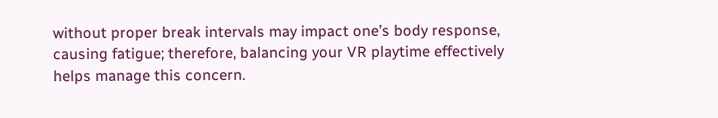without proper break intervals may impact one’s body response, causing fatigue; therefore, balancing your VR playtime effectively helps manage this concern.